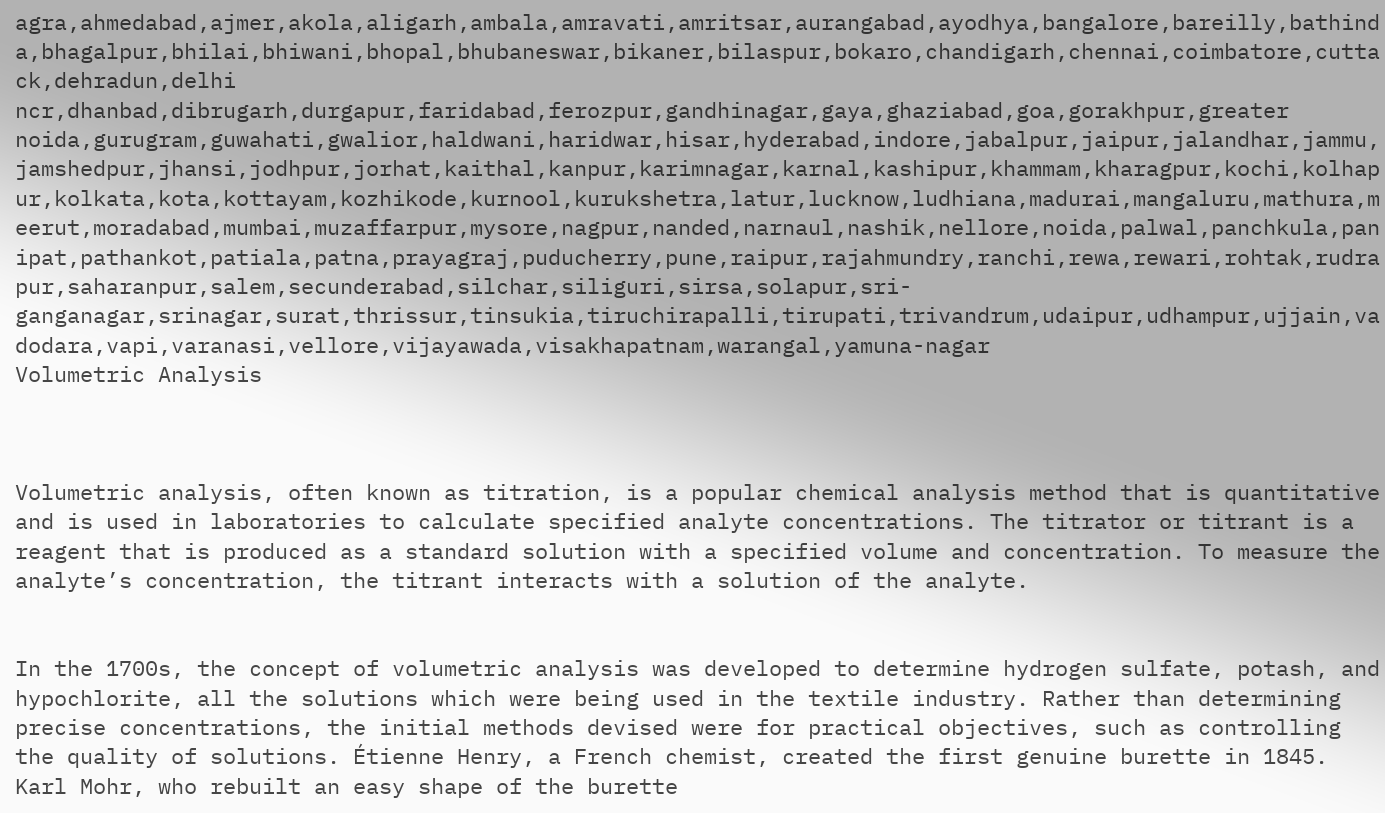agra,ahmedabad,ajmer,akola,aligarh,ambala,amravati,amritsar,aurangabad,ayodhya,bangalore,bareilly,bathinda,bhagalpur,bhilai,bhiwani,bhopal,bhubaneswar,bikaner,bilaspur,bokaro,chandigarh,chennai,coimbatore,cuttack,dehradun,delhi ncr,dhanbad,dibrugarh,durgapur,faridabad,ferozpur,gandhinagar,gaya,ghaziabad,goa,gorakhpur,greater noida,gurugram,guwahati,gwalior,haldwani,haridwar,hisar,hyderabad,indore,jabalpur,jaipur,jalandhar,jammu,jamshedpur,jhansi,jodhpur,jorhat,kaithal,kanpur,karimnagar,karnal,kashipur,khammam,kharagpur,kochi,kolhapur,kolkata,kota,kottayam,kozhikode,kurnool,kurukshetra,latur,lucknow,ludhiana,madurai,mangaluru,mathura,meerut,moradabad,mumbai,muzaffarpur,mysore,nagpur,nanded,narnaul,nashik,nellore,noida,palwal,panchkula,panipat,pathankot,patiala,patna,prayagraj,puducherry,pune,raipur,rajahmundry,ranchi,rewa,rewari,rohtak,rudrapur,saharanpur,salem,secunderabad,silchar,siliguri,sirsa,solapur,sri-ganganagar,srinagar,surat,thrissur,tinsukia,tiruchirapalli,tirupati,trivandrum,udaipur,udhampur,ujjain,vadodara,vapi,varanasi,vellore,vijayawada,visakhapatnam,warangal,yamuna-nagar
Volumetric Analysis



Volumetric analysis, often known as titration, is a popular chemical analysis method that is quantitative and is used in laboratories to calculate specified analyte concentrations. The titrator or titrant is a reagent that is produced as a standard solution with a specified volume and concentration. To measure the analyte’s concentration, the titrant interacts with a solution of the analyte.


In the 1700s, the concept of volumetric analysis was developed to determine hydrogen sulfate, potash, and hypochlorite, all the solutions which were being used in the textile industry. Rather than determining precise concentrations, the initial methods devised were for practical objectives, such as controlling the quality of solutions. Étienne Henry, a French chemist, created the first genuine burette in 1845. Karl Mohr, who rebuilt an easy shape of the burette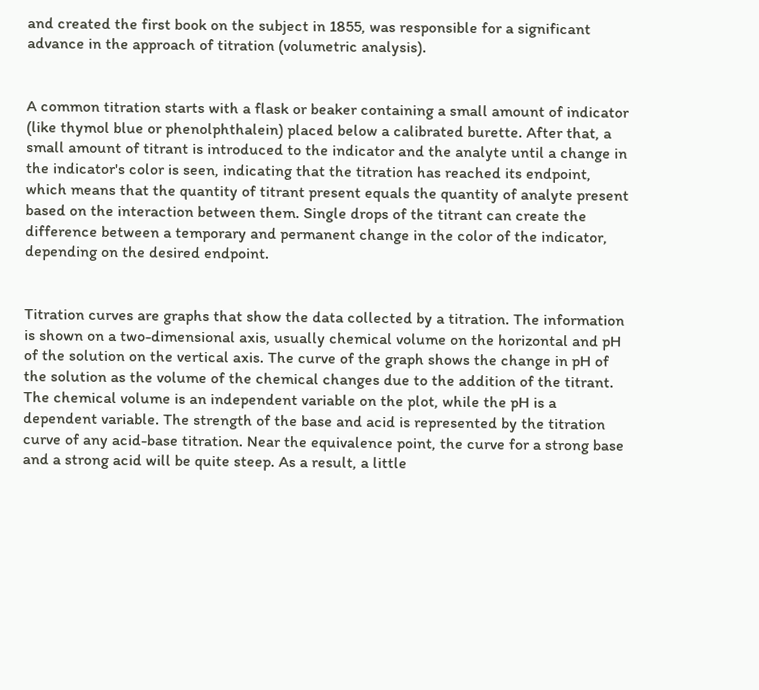and created the first book on the subject in 1855, was responsible for a significant advance in the approach of titration (volumetric analysis).


A common titration starts with a flask or beaker containing a small amount of indicator (like thymol blue or phenolphthalein) placed below a calibrated burette. After that, a small amount of titrant is introduced to the indicator and the analyte until a change in the indicator's color is seen, indicating that the titration has reached its endpoint, which means that the quantity of titrant present equals the quantity of analyte present based on the interaction between them. Single drops of the titrant can create the difference between a temporary and permanent change in the color of the indicator, depending on the desired endpoint.


Titration curves are graphs that show the data collected by a titration. The information is shown on a two-dimensional axis, usually chemical volume on the horizontal and pH of the solution on the vertical axis. The curve of the graph shows the change in pH of the solution as the volume of the chemical changes due to the addition of the titrant. The chemical volume is an independent variable on the plot, while the pH is a dependent variable. The strength of the base and acid is represented by the titration curve of any acid-base titration. Near the equivalence point, the curve for a strong base and a strong acid will be quite steep. As a result, a little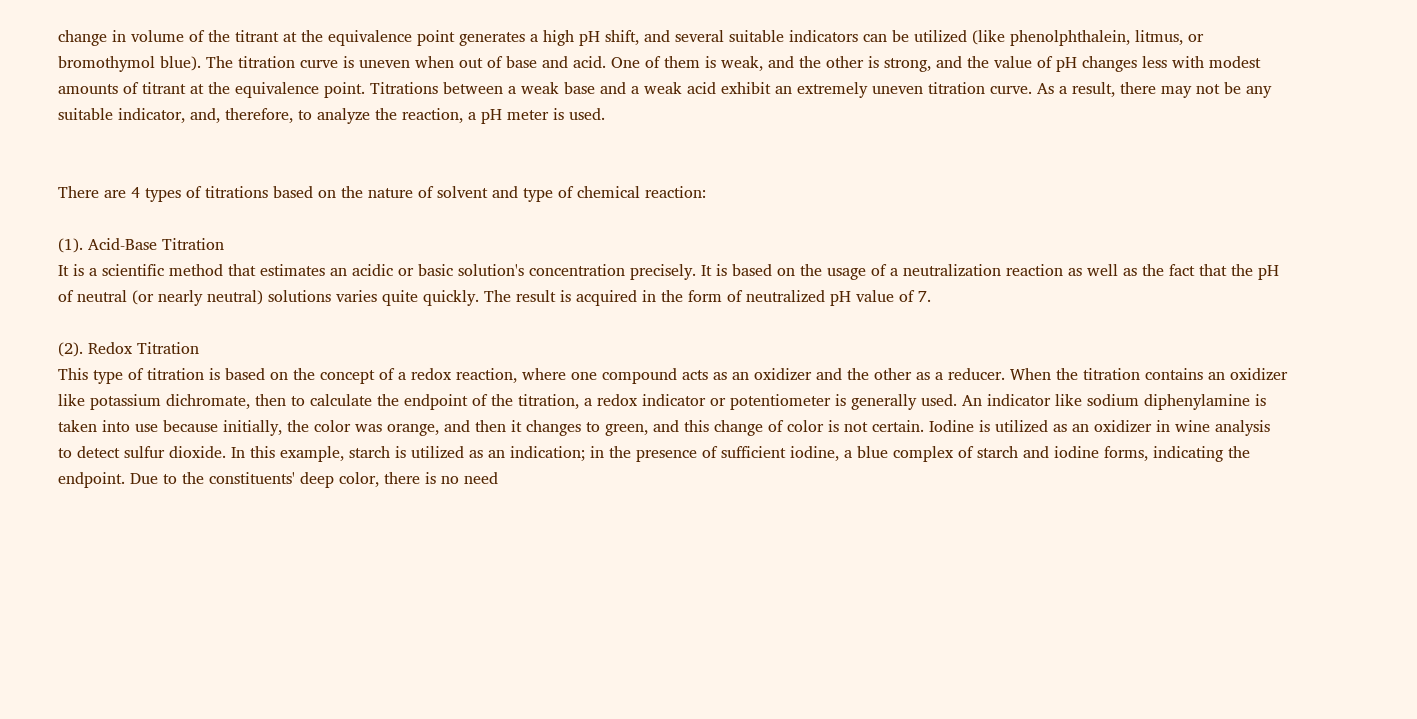change in volume of the titrant at the equivalence point generates a high pH shift, and several suitable indicators can be utilized (like phenolphthalein, litmus, or bromothymol blue). The titration curve is uneven when out of base and acid. One of them is weak, and the other is strong, and the value of pH changes less with modest amounts of titrant at the equivalence point. Titrations between a weak base and a weak acid exhibit an extremely uneven titration curve. As a result, there may not be any suitable indicator, and, therefore, to analyze the reaction, a pH meter is used.


There are 4 types of titrations based on the nature of solvent and type of chemical reaction:

(1). Acid-Base Titration
It is a scientific method that estimates an acidic or basic solution's concentration precisely. It is based on the usage of a neutralization reaction as well as the fact that the pH of neutral (or nearly neutral) solutions varies quite quickly. The result is acquired in the form of neutralized pH value of 7.

(2). Redox Titration
This type of titration is based on the concept of a redox reaction, where one compound acts as an oxidizer and the other as a reducer. When the titration contains an oxidizer like potassium dichromate, then to calculate the endpoint of the titration, a redox indicator or potentiometer is generally used. An indicator like sodium diphenylamine is taken into use because initially, the color was orange, and then it changes to green, and this change of color is not certain. Iodine is utilized as an oxidizer in wine analysis to detect sulfur dioxide. In this example, starch is utilized as an indication; in the presence of sufficient iodine, a blue complex of starch and iodine forms, indicating the endpoint. Due to the constituents' deep color, there is no need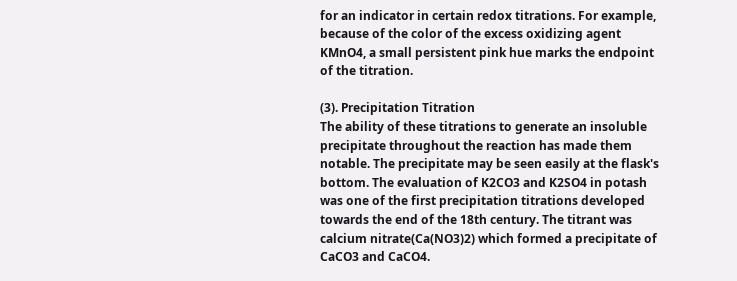for an indicator in certain redox titrations. For example, because of the color of the excess oxidizing agent KMnO4, a small persistent pink hue marks the endpoint of the titration.

(3). Precipitation Titration
The ability of these titrations to generate an insoluble precipitate throughout the reaction has made them notable. The precipitate may be seen easily at the flask's bottom. The evaluation of K2CO3 and K2SO4 in potash was one of the first precipitation titrations developed towards the end of the 18th century. The titrant was calcium nitrate(Ca(NO3)2) which formed a precipitate of CaCO3 and CaCO4.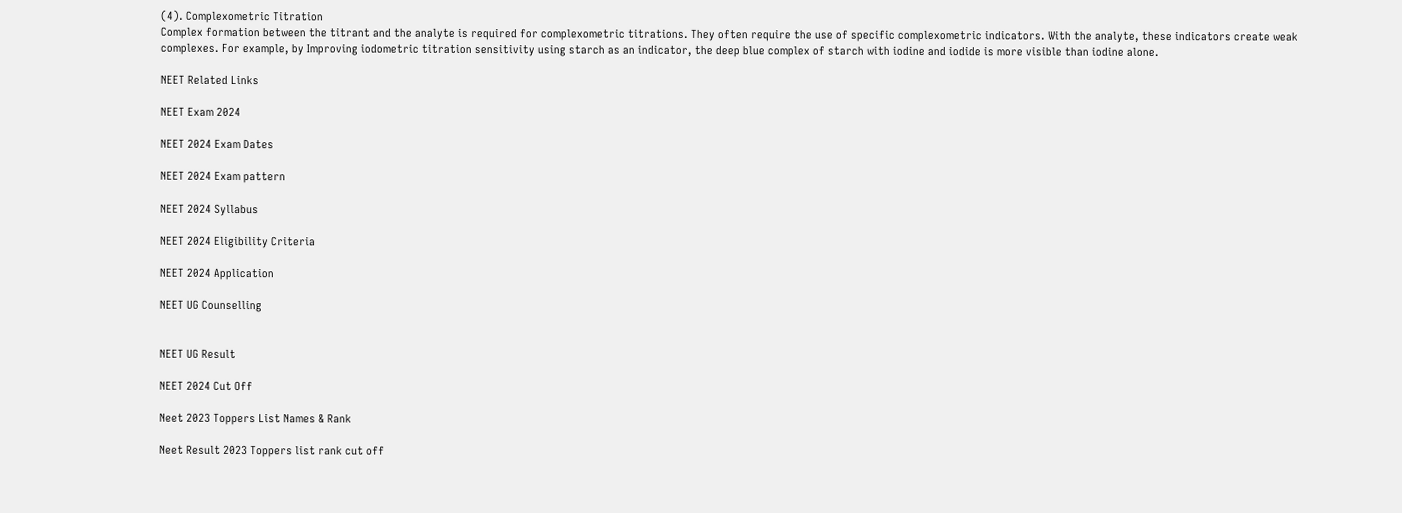(4). Complexometric Titration
Complex formation between the titrant and the analyte is required for complexometric titrations. They often require the use of specific complexometric indicators. With the analyte, these indicators create weak complexes. For example, by Improving iodometric titration sensitivity using starch as an indicator, the deep blue complex of starch with iodine and iodide is more visible than iodine alone.

NEET Related Links

NEET Exam 2024

NEET 2024 Exam Dates

NEET 2024 Exam pattern

NEET 2024 Syllabus

NEET 2024 Eligibility Criteria

NEET 2024 Application

NEET UG Counselling


NEET UG Result

NEET 2024 Cut Off

Neet 2023 Toppers List Names & Rank

Neet Result 2023 Toppers list rank cut off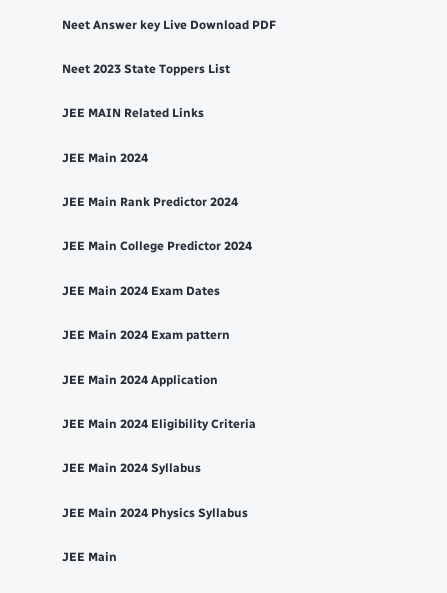Neet Answer key Live Download PDF

Neet 2023 State Toppers List

JEE MAIN Related Links

JEE Main 2024

JEE Main Rank Predictor 2024

JEE Main College Predictor 2024

JEE Main 2024 Exam Dates

JEE Main 2024 Exam pattern

JEE Main 2024 Application

JEE Main 2024 Eligibility Criteria

JEE Main 2024 Syllabus

JEE Main 2024 Physics Syllabus

JEE Main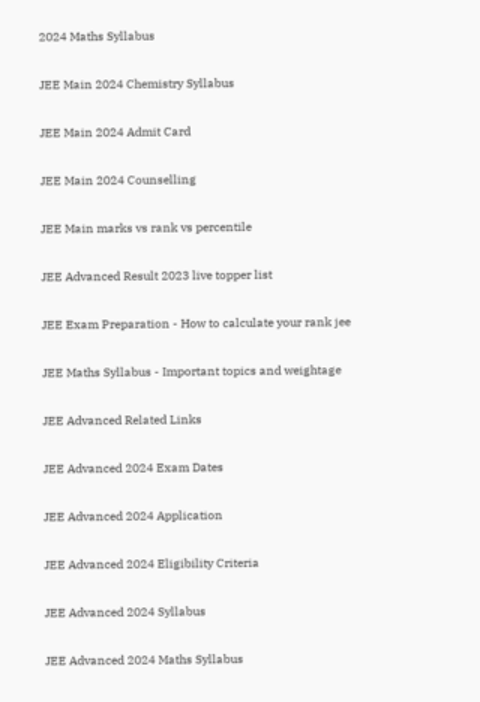2024 Maths Syllabus

JEE Main 2024 Chemistry Syllabus

JEE Main 2024 Admit Card

JEE Main 2024 Counselling

JEE Main marks vs rank vs percentile

JEE Advanced Result 2023 live topper list

JEE Exam Preparation - How to calculate your rank jee

JEE Maths Syllabus - Important topics and weightage

JEE Advanced Related Links

JEE Advanced 2024 Exam Dates

JEE Advanced 2024 Application

JEE Advanced 2024 Eligibility Criteria

JEE Advanced 2024 Syllabus

JEE Advanced 2024 Maths Syllabus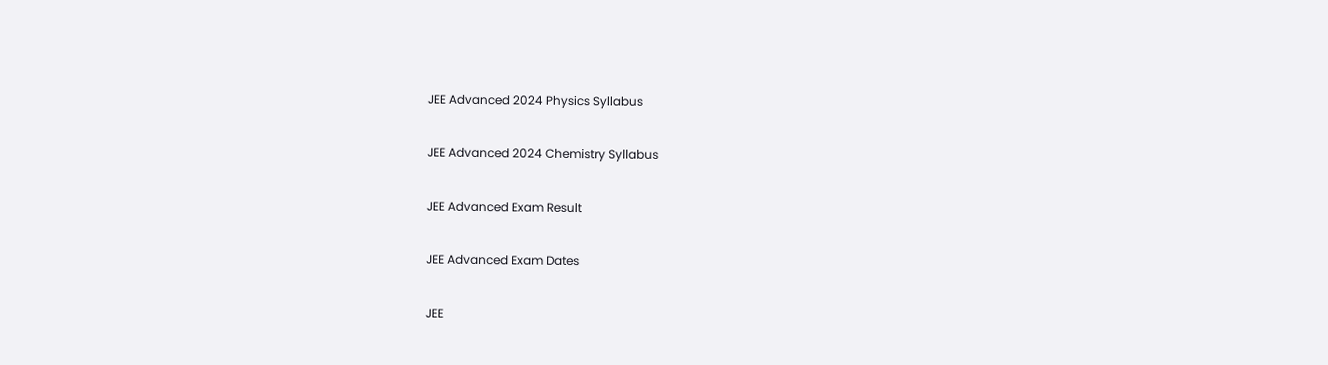JEE Advanced 2024 Physics Syllabus

JEE Advanced 2024 Chemistry Syllabus

JEE Advanced Exam Result

JEE Advanced Exam Dates

JEE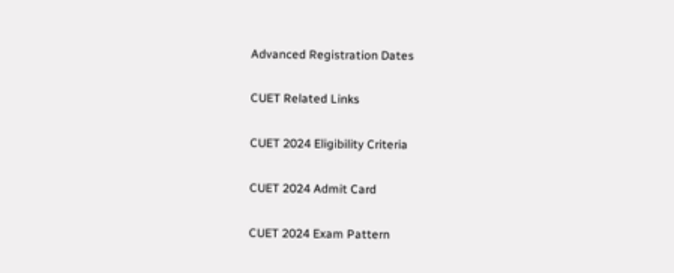Advanced Registration Dates

CUET Related Links

CUET 2024 Eligibility Criteria

CUET 2024 Admit Card

CUET 2024 Exam Pattern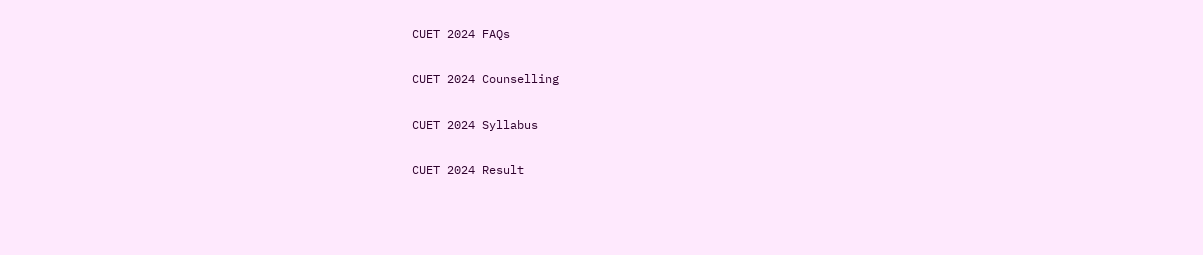CUET 2024 FAQs

CUET 2024 Counselling

CUET 2024 Syllabus

CUET 2024 Result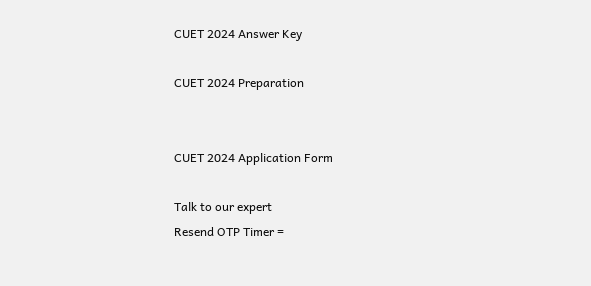CUET 2024 Answer Key

CUET 2024 Preparation


CUET 2024 Application Form

Talk to our expert
Resend OTP Timer =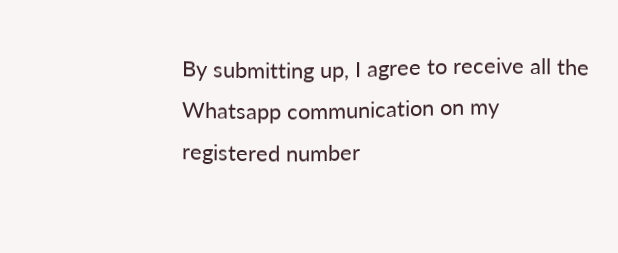By submitting up, I agree to receive all the Whatsapp communication on my registered number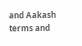and Aakash terms and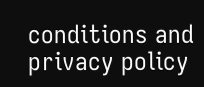conditions and privacy policy